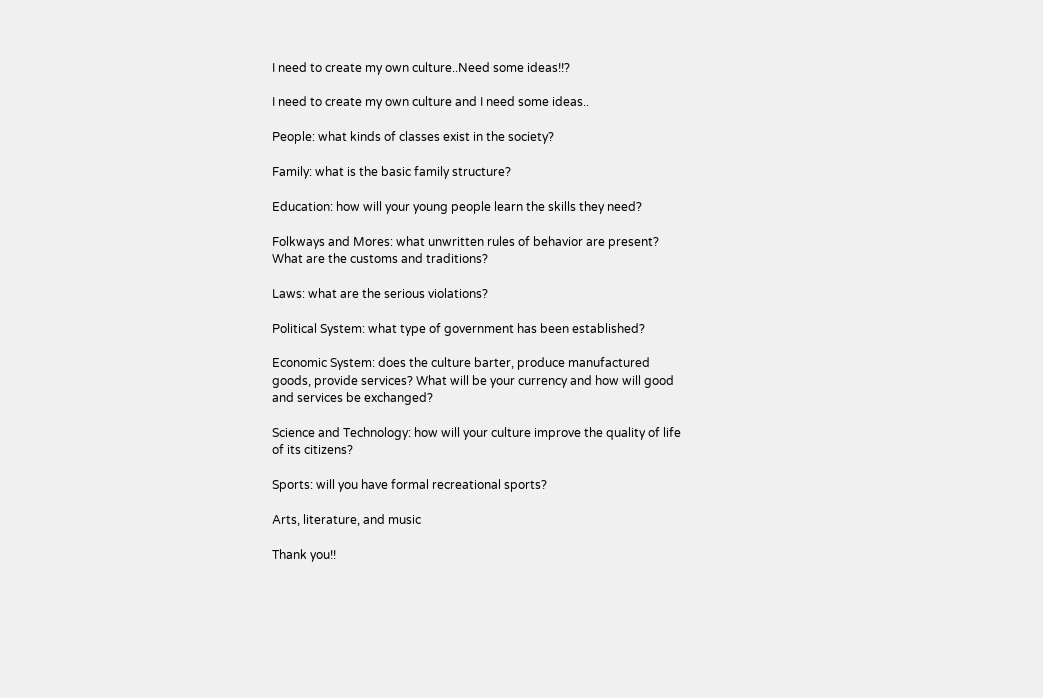I need to create my own culture..Need some ideas!!?

I need to create my own culture and I need some ideas..

People: what kinds of classes exist in the society?

Family: what is the basic family structure?

Education: how will your young people learn the skills they need?

Folkways and Mores: what unwritten rules of behavior are present? What are the customs and traditions?

Laws: what are the serious violations?

Political System: what type of government has been established?

Economic System: does the culture barter, produce manufactured goods, provide services? What will be your currency and how will good and services be exchanged?

Science and Technology: how will your culture improve the quality of life of its citizens?

Sports: will you have formal recreational sports?

Arts, literature, and music

Thank you!!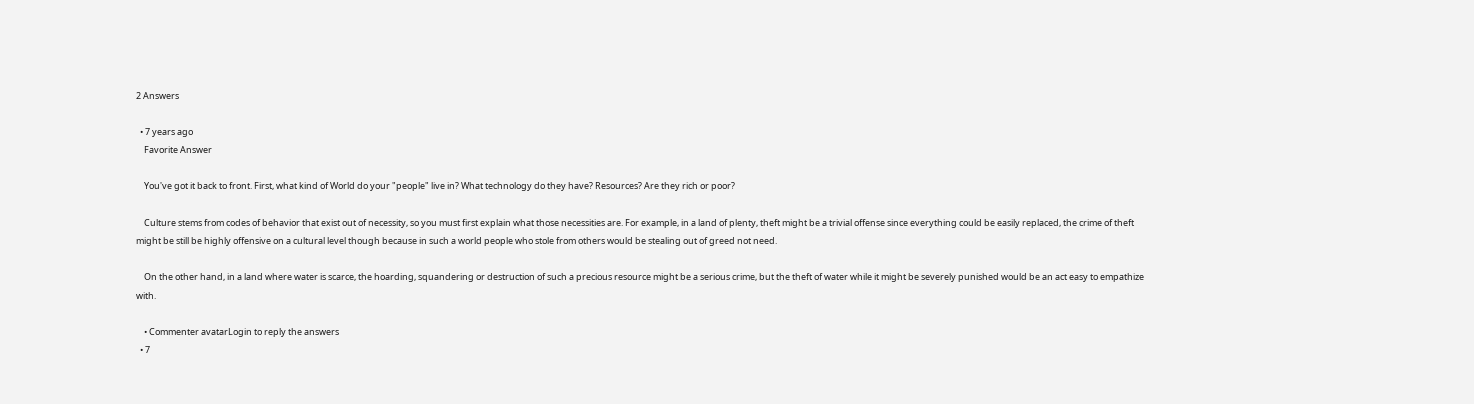2 Answers

  • 7 years ago
    Favorite Answer

    You've got it back to front. First, what kind of World do your "people" live in? What technology do they have? Resources? Are they rich or poor?

    Culture stems from codes of behavior that exist out of necessity, so you must first explain what those necessities are. For example, in a land of plenty, theft might be a trivial offense since everything could be easily replaced, the crime of theft might be still be highly offensive on a cultural level though because in such a world people who stole from others would be stealing out of greed not need.

    On the other hand, in a land where water is scarce, the hoarding, squandering or destruction of such a precious resource might be a serious crime, but the theft of water while it might be severely punished would be an act easy to empathize with.

    • Commenter avatarLogin to reply the answers
  • 7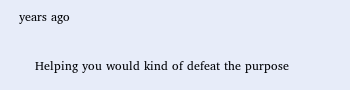years ago

    Helping you would kind of defeat the purpose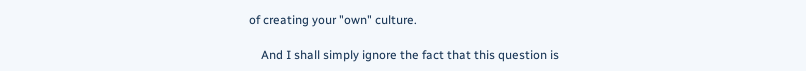of creating your "own" culture.

    And I shall simply ignore the fact that this question is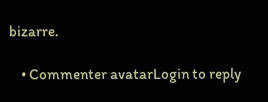bizarre.

    • Commenter avatarLogin to reply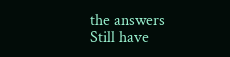the answers
Still have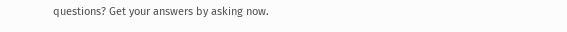questions? Get your answers by asking now.